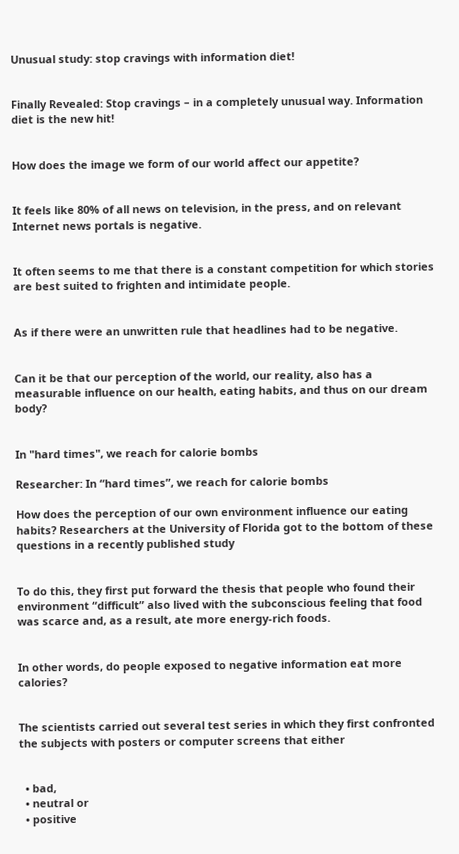Unusual study: stop cravings with information diet!


Finally Revealed: Stop cravings – in a completely unusual way. Information diet is the new hit!


How does the image we form of our world affect our appetite?


It feels like 80% of all news on television, in the press, and on relevant Internet news portals is negative.


It often seems to me that there is a constant competition for which stories are best suited to frighten and intimidate people.


As if there were an unwritten rule that headlines had to be negative.


Can it be that our perception of the world, our reality, also has a measurable influence on our health, eating habits, and thus on our dream body?


In "hard times", we reach for calorie bombs

Researcher: In “hard times”, we reach for calorie bombs

How does the perception of our own environment influence our eating habits? Researchers at the University of Florida got to the bottom of these questions in a recently published study


To do this, they first put forward the thesis that people who found their environment “difficult” also lived with the subconscious feeling that food was scarce and, as a result, ate more energy-rich foods.


In other words, do people exposed to negative information eat more calories?


The scientists carried out several test series in which they first confronted the subjects with posters or computer screens that either


  • bad,
  • neutral or
  • positive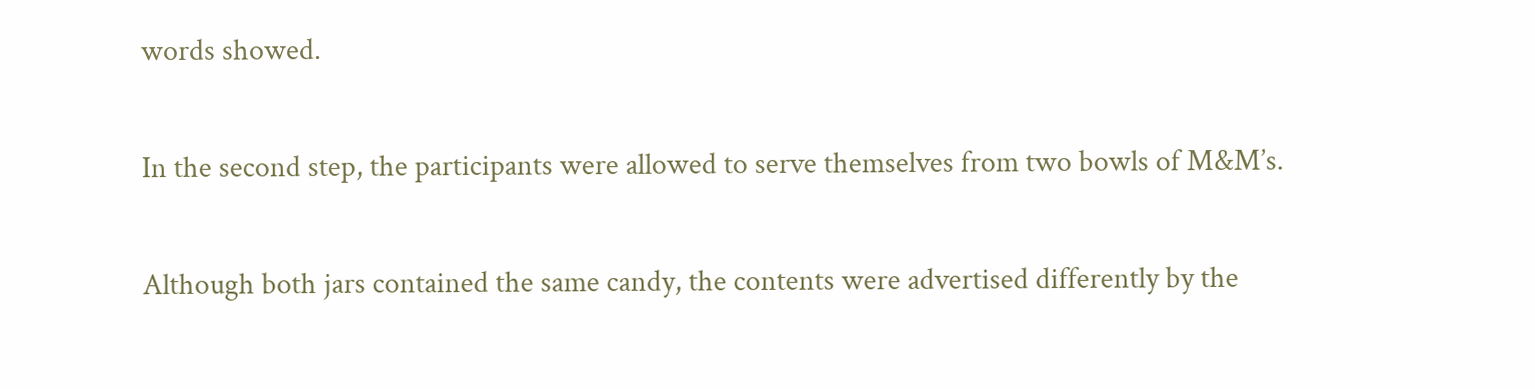words showed.


In the second step, the participants were allowed to serve themselves from two bowls of M&M’s.


Although both jars contained the same candy, the contents were advertised differently by the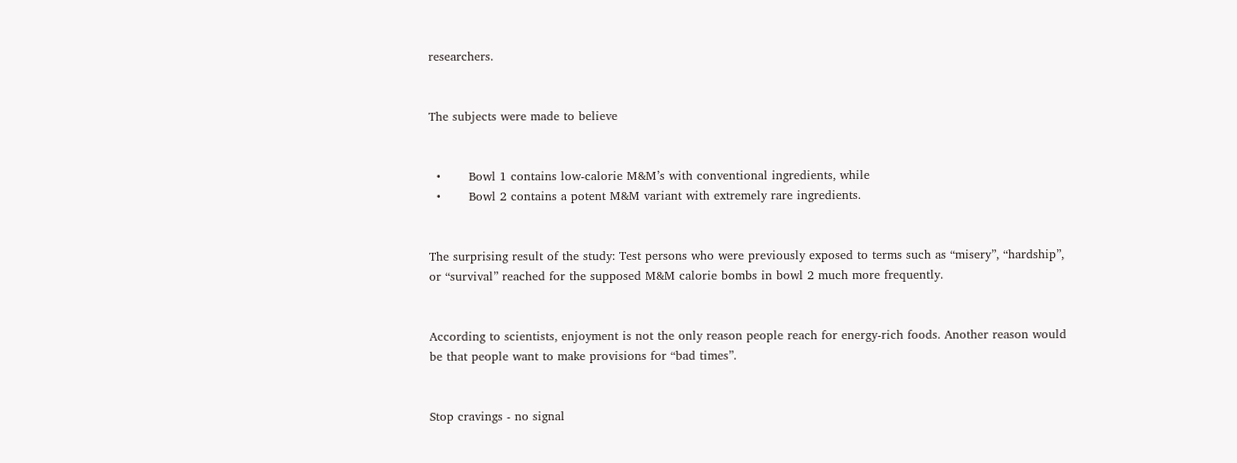researchers.


The subjects were made to believe


  •       Bowl 1 contains low-calorie M&M’s with conventional ingredients, while
  •       Bowl 2 contains a potent M&M variant with extremely rare ingredients.


The surprising result of the study: Test persons who were previously exposed to terms such as “misery”, “hardship”, or “survival” reached for the supposed M&M calorie bombs in bowl 2 much more frequently.


According to scientists, enjoyment is not the only reason people reach for energy-rich foods. Another reason would be that people want to make provisions for “bad times”.


Stop cravings - no signal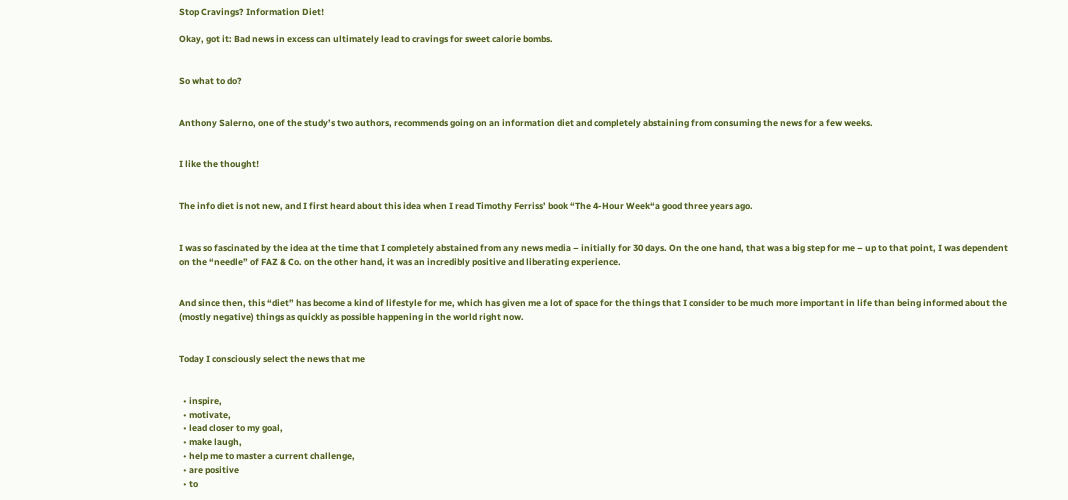Stop Cravings? Information Diet!

Okay, got it: Bad news in excess can ultimately lead to cravings for sweet calorie bombs.


So what to do?


Anthony Salerno, one of the study’s two authors, recommends going on an information diet and completely abstaining from consuming the news for a few weeks.


I like the thought!


The info diet is not new, and I first heard about this idea when I read Timothy Ferriss’ book “The 4-Hour Week“a good three years ago.


I was so fascinated by the idea at the time that I completely abstained from any news media – initially for 30 days. On the one hand, that was a big step for me – up to that point, I was dependent on the “needle” of FAZ & Co. on the other hand, it was an incredibly positive and liberating experience.


And since then, this “diet” has become a kind of lifestyle for me, which has given me a lot of space for the things that I consider to be much more important in life than being informed about the (mostly negative) things as quickly as possible happening in the world right now.


Today I consciously select the news that me


  • inspire,
  • motivate,
  • lead closer to my goal,
  • make laugh,
  • help me to master a current challenge,
  • are positive
  • to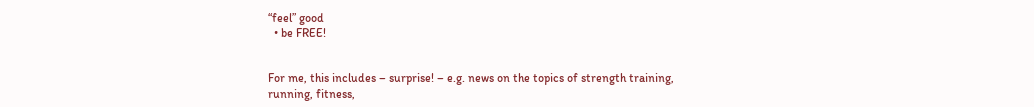“feel” good
  • be FREE!


For me, this includes – surprise! – e.g. news on the topics of strength training, running, fitness,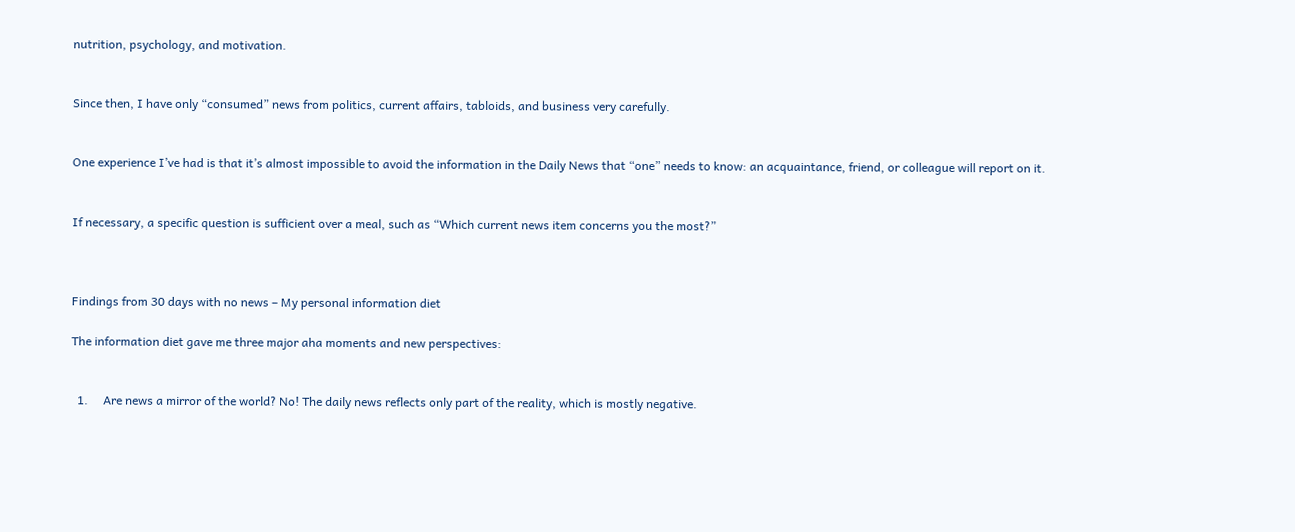nutrition, psychology, and motivation.


Since then, I have only “consumed” news from politics, current affairs, tabloids, and business very carefully.


One experience I’ve had is that it’s almost impossible to avoid the information in the Daily News that “one” needs to know: an acquaintance, friend, or colleague will report on it.


If necessary, a specific question is sufficient over a meal, such as “Which current news item concerns you the most?”



Findings from 30 days with no news – My personal information diet

The information diet gave me three major aha moments and new perspectives:


  1.     Are news a mirror of the world? No! The daily news reflects only part of the reality, which is mostly negative.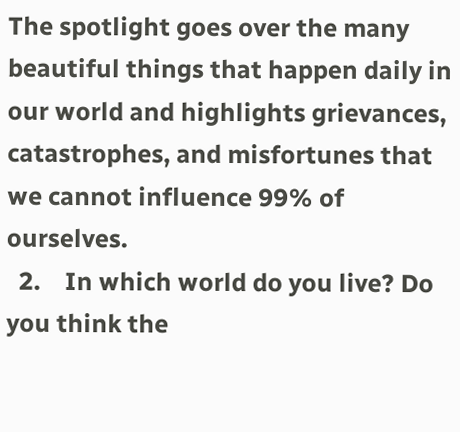The spotlight goes over the many beautiful things that happen daily in our world and highlights grievances, catastrophes, and misfortunes that we cannot influence 99% of ourselves.
  2.    In which world do you live? Do you think the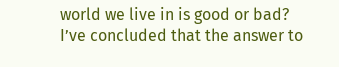world we live in is good or bad? I’ve concluded that the answer to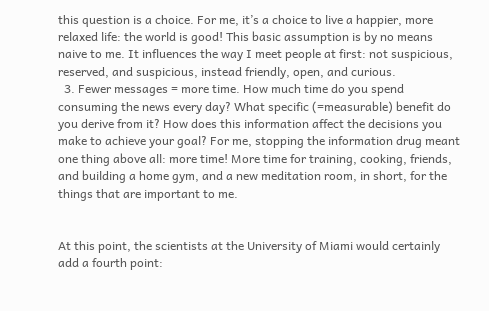this question is a choice. For me, it’s a choice to live a happier, more relaxed life: the world is good! This basic assumption is by no means naive to me. It influences the way I meet people at first: not suspicious, reserved, and suspicious, instead friendly, open, and curious.
  3. Fewer messages = more time. How much time do you spend consuming the news every day? What specific (=measurable) benefit do you derive from it? How does this information affect the decisions you make to achieve your goal? For me, stopping the information drug meant one thing above all: more time! More time for training, cooking, friends, and building a home gym, and a new meditation room, in short, for the things that are important to me.


At this point, the scientists at the University of Miami would certainly add a fourth point: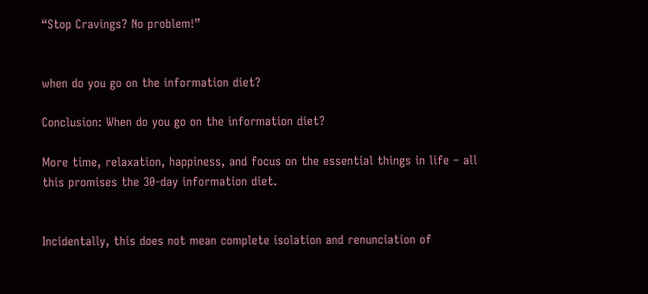“Stop Cravings? No problem!”


when do you go on the information diet?

Conclusion: When do you go on the information diet?

More time, relaxation, happiness, and focus on the essential things in life – all this promises the 30-day information diet.


Incidentally, this does not mean complete isolation and renunciation of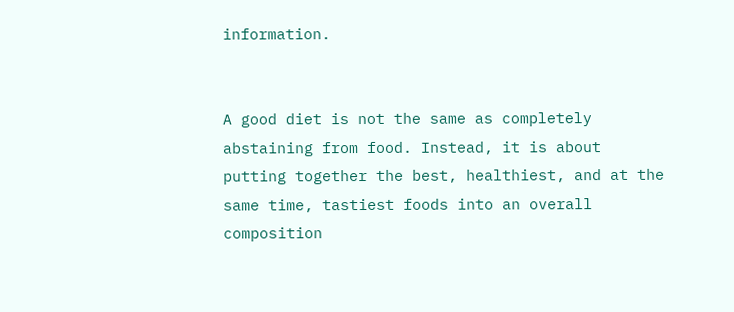information.


A good diet is not the same as completely abstaining from food. Instead, it is about putting together the best, healthiest, and at the same time, tastiest foods into an overall composition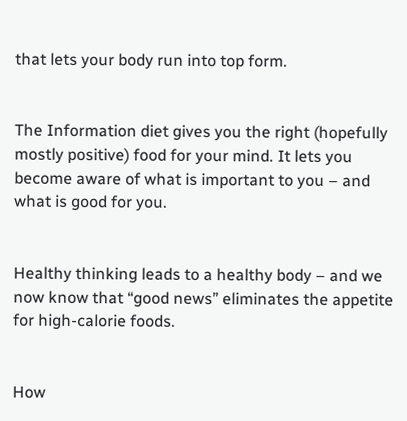that lets your body run into top form.


The Information diet gives you the right (hopefully mostly positive) food for your mind. It lets you become aware of what is important to you – and what is good for you.


Healthy thinking leads to a healthy body – and we now know that “good news” eliminates the appetite for high-calorie foods.


How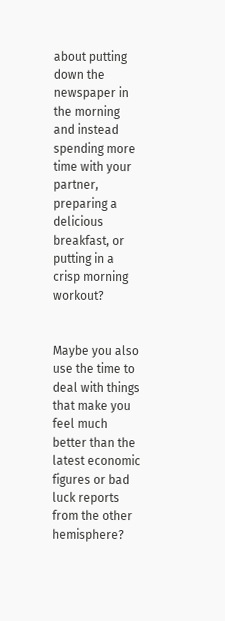about putting down the newspaper in the morning and instead spending more time with your partner, preparing a delicious breakfast, or putting in a crisp morning workout?


Maybe you also use the time to deal with things that make you feel much better than the latest economic figures or bad luck reports from the other hemisphere?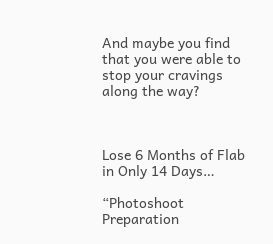And maybe you find that you were able to stop your cravings along the way?



Lose 6 Months of Flab in Only 14 Days…

“Photoshoot Preparation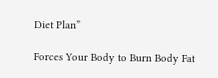Diet Plan”

Forces Your Body to Burn Body Fat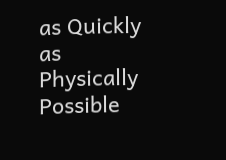as Quickly as Physically Possible